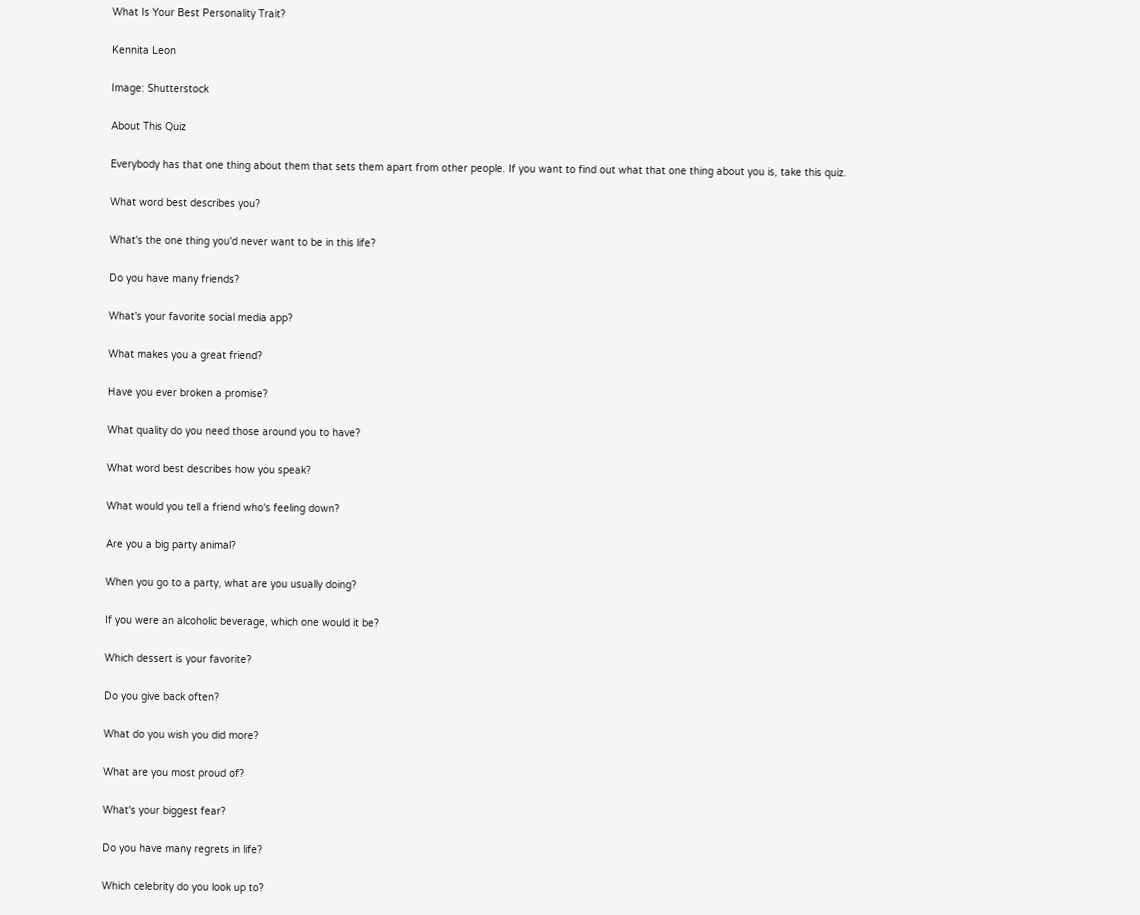What Is Your Best Personality Trait?

Kennita Leon

Image: Shutterstock

About This Quiz

Everybody has that one thing about them that sets them apart from other people. If you want to find out what that one thing about you is, take this quiz.

What word best describes you?

What's the one thing you'd never want to be in this life?

Do you have many friends?

What's your favorite social media app?

What makes you a great friend?

Have you ever broken a promise?

What quality do you need those around you to have?

What word best describes how you speak?

What would you tell a friend who's feeling down?

Are you a big party animal?

When you go to a party, what are you usually doing?

If you were an alcoholic beverage, which one would it be?

Which dessert is your favorite?

Do you give back often?

What do you wish you did more?

What are you most proud of?

What's your biggest fear?

Do you have many regrets in life?

Which celebrity do you look up to?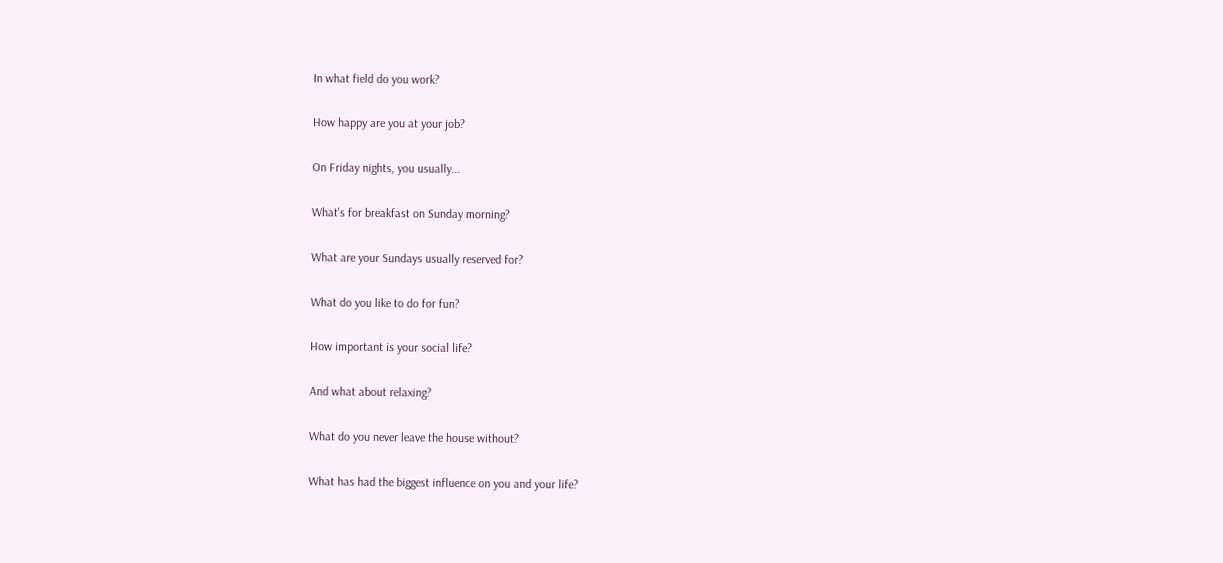In what field do you work?

How happy are you at your job?

On Friday nights, you usually...

What's for breakfast on Sunday morning?

What are your Sundays usually reserved for?

What do you like to do for fun?

How important is your social life?

And what about relaxing?

What do you never leave the house without?

What has had the biggest influence on you and your life?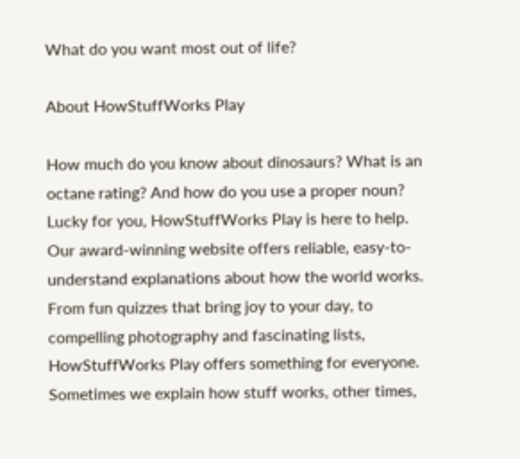What do you want most out of life?

About HowStuffWorks Play

How much do you know about dinosaurs? What is an octane rating? And how do you use a proper noun? Lucky for you, HowStuffWorks Play is here to help. Our award-winning website offers reliable, easy-to-understand explanations about how the world works. From fun quizzes that bring joy to your day, to compelling photography and fascinating lists, HowStuffWorks Play offers something for everyone. Sometimes we explain how stuff works, other times,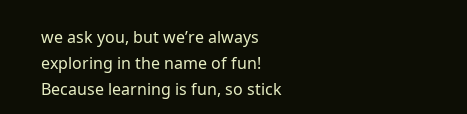we ask you, but we’re always exploring in the name of fun! Because learning is fun, so stick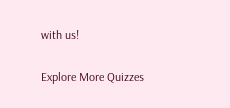with us!

Explore More Quizzes